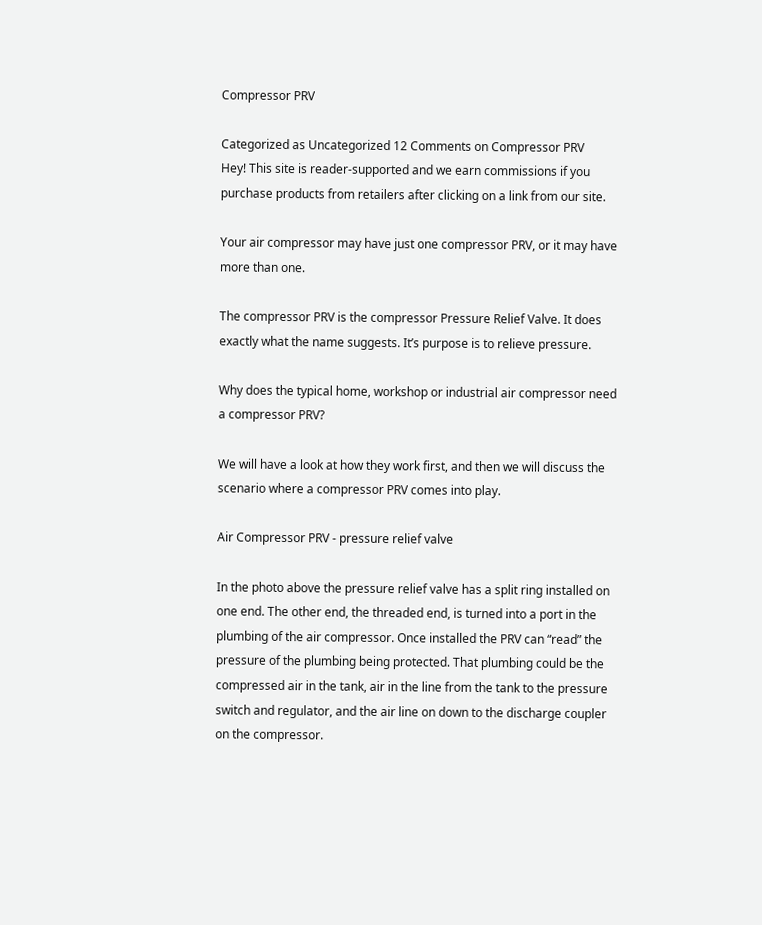Compressor PRV

Categorized as Uncategorized 12 Comments on Compressor PRV
Hey! This site is reader-supported and we earn commissions if you purchase products from retailers after clicking on a link from our site.

Your air compressor may have just one compressor PRV, or it may have more than one.

The compressor PRV is the compressor Pressure Relief Valve. It does exactly what the name suggests. It’s purpose is to relieve pressure.

Why does the typical home, workshop or industrial air compressor need a compressor PRV?

We will have a look at how they work first, and then we will discuss the scenario where a compressor PRV comes into play.

Air Compressor PRV - pressure relief valve

In the photo above the pressure relief valve has a split ring installed on one end. The other end, the threaded end, is turned into a port in the plumbing of the air compressor. Once installed the PRV can “read” the pressure of the plumbing being protected. That plumbing could be the compressed air in the tank, air in the line from the tank to the pressure switch and regulator, and the air line on down to the discharge coupler on the compressor.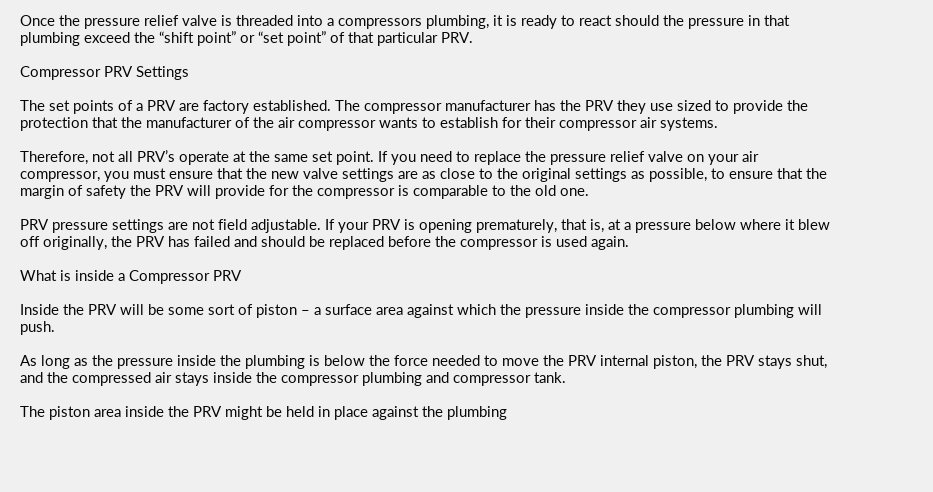Once the pressure relief valve is threaded into a compressors plumbing, it is ready to react should the pressure in that plumbing exceed the “shift point” or “set point” of that particular PRV.

Compressor PRV Settings

The set points of a PRV are factory established. The compressor manufacturer has the PRV they use sized to provide the protection that the manufacturer of the air compressor wants to establish for their compressor air systems.

Therefore, not all PRV’s operate at the same set point. If you need to replace the pressure relief valve on your air compressor, you must ensure that the new valve settings are as close to the original settings as possible, to ensure that the margin of safety the PRV will provide for the compressor is comparable to the old one.

PRV pressure settings are not field adjustable. If your PRV is opening prematurely, that is, at a pressure below where it blew off originally, the PRV has failed and should be replaced before the compressor is used again.

What is inside a Compressor PRV

Inside the PRV will be some sort of piston – a surface area against which the pressure inside the compressor plumbing will push.

As long as the pressure inside the plumbing is below the force needed to move the PRV internal piston, the PRV stays shut, and the compressed air stays inside the compressor plumbing and compressor tank.

The piston area inside the PRV might be held in place against the plumbing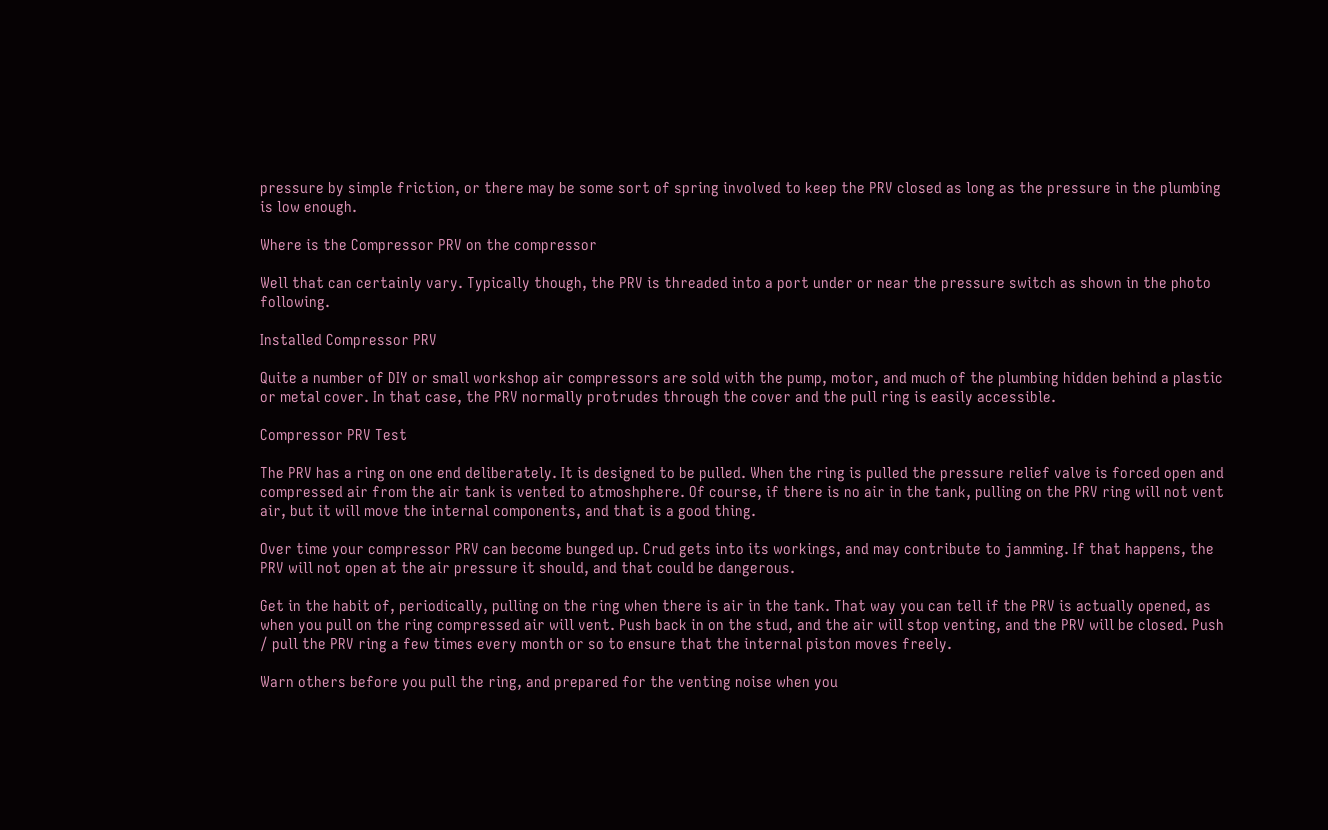pressure by simple friction, or there may be some sort of spring involved to keep the PRV closed as long as the pressure in the plumbing is low enough.

Where is the Compressor PRV on the compressor

Well that can certainly vary. Typically though, the PRV is threaded into a port under or near the pressure switch as shown in the photo following.

Installed Compressor PRV

Quite a number of DIY or small workshop air compressors are sold with the pump, motor, and much of the plumbing hidden behind a plastic or metal cover. In that case, the PRV normally protrudes through the cover and the pull ring is easily accessible.

Compressor PRV Test

The PRV has a ring on one end deliberately. It is designed to be pulled. When the ring is pulled the pressure relief valve is forced open and compressed air from the air tank is vented to atmoshphere. Of course, if there is no air in the tank, pulling on the PRV ring will not vent air, but it will move the internal components, and that is a good thing.

Over time your compressor PRV can become bunged up. Crud gets into its workings, and may contribute to jamming. If that happens, the PRV will not open at the air pressure it should, and that could be dangerous.

Get in the habit of, periodically, pulling on the ring when there is air in the tank. That way you can tell if the PRV is actually opened, as when you pull on the ring compressed air will vent. Push back in on the stud, and the air will stop venting, and the PRV will be closed. Push / pull the PRV ring a few times every month or so to ensure that the internal piston moves freely.

Warn others before you pull the ring, and prepared for the venting noise when you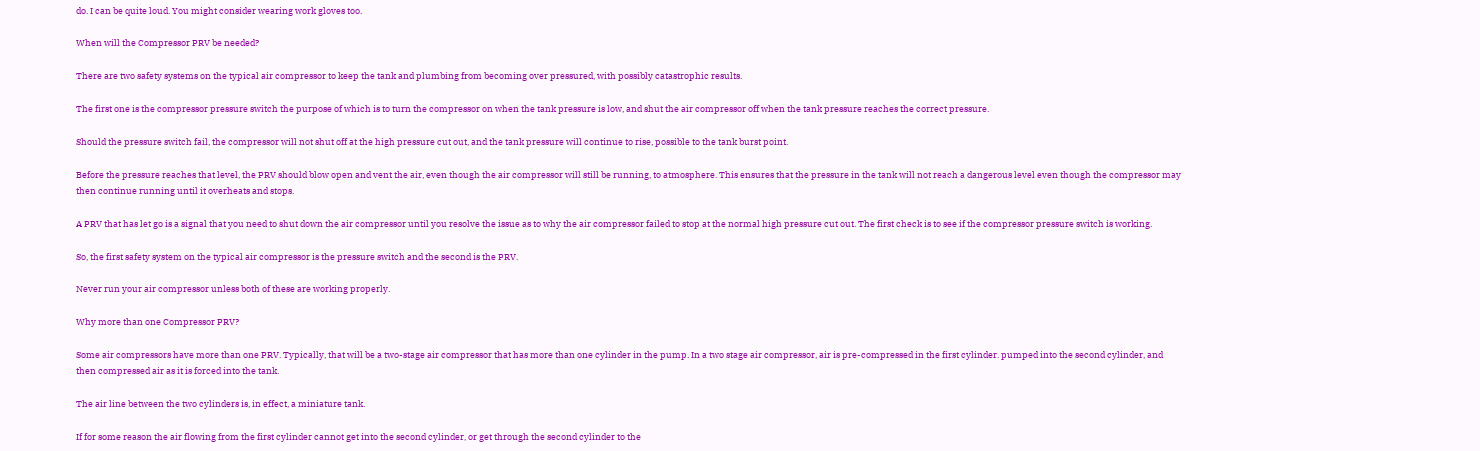do. I can be quite loud. You might consider wearing work gloves too.

When will the Compressor PRV be needed?

There are two safety systems on the typical air compressor to keep the tank and plumbing from becoming over pressured, with possibly catastrophic results.

The first one is the compressor pressure switch the purpose of which is to turn the compressor on when the tank pressure is low, and shut the air compressor off when the tank pressure reaches the correct pressure.

Should the pressure switch fail, the compressor will not shut off at the high pressure cut out, and the tank pressure will continue to rise, possible to the tank burst point.

Before the pressure reaches that level, the PRV should blow open and vent the air, even though the air compressor will still be running, to atmosphere. This ensures that the pressure in the tank will not reach a dangerous level even though the compressor may then continue running until it overheats and stops.

A PRV that has let go is a signal that you need to shut down the air compressor until you resolve the issue as to why the air compressor failed to stop at the normal high pressure cut out. The first check is to see if the compressor pressure switch is working.

So, the first safety system on the typical air compressor is the pressure switch and the second is the PRV.

Never run your air compressor unless both of these are working properly.

Why more than one Compressor PRV?

Some air compressors have more than one PRV. Typically, that will be a two-stage air compressor that has more than one cylinder in the pump. In a two stage air compressor, air is pre-compressed in the first cylinder. pumped into the second cylinder, and then compressed air as it is forced into the tank.

The air line between the two cylinders is, in effect, a miniature tank.

If for some reason the air flowing from the first cylinder cannot get into the second cylinder, or get through the second cylinder to the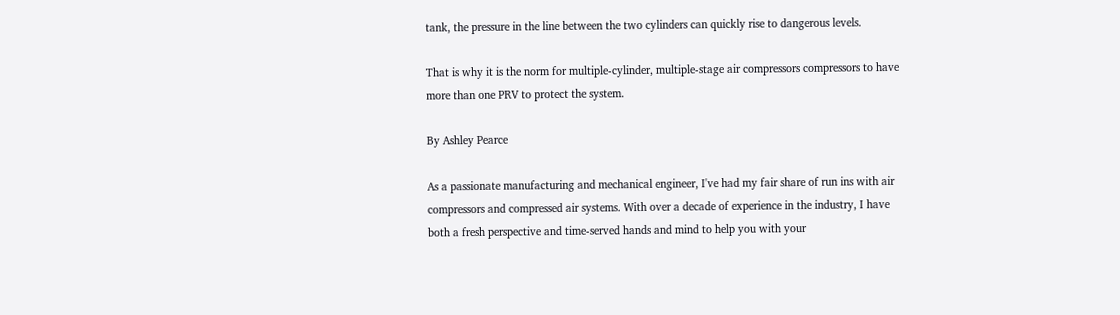tank, the pressure in the line between the two cylinders can quickly rise to dangerous levels.

That is why it is the norm for multiple-cylinder, multiple-stage air compressors compressors to have more than one PRV to protect the system.

By Ashley Pearce

As a passionate manufacturing and mechanical engineer, I've had my fair share of run ins with air compressors and compressed air systems. With over a decade of experience in the industry, I have both a fresh perspective and time-served hands and mind to help you with your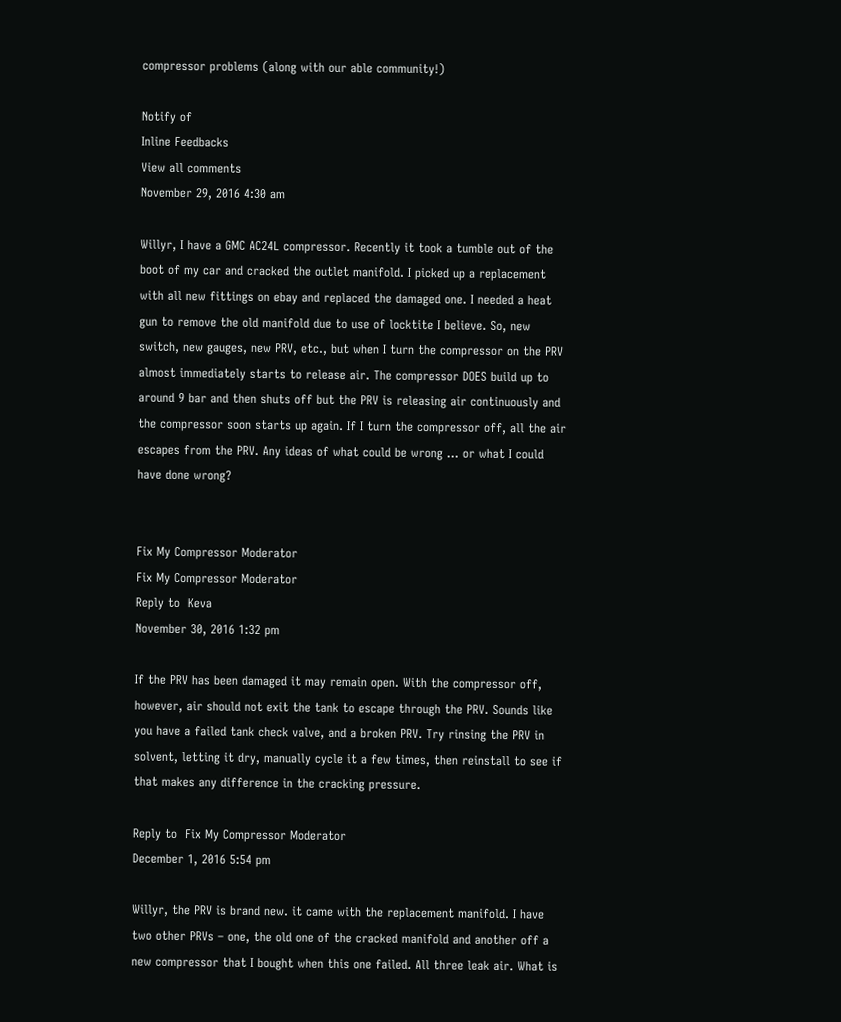compressor problems (along with our able community!)

Notify of
Inline Feedbacks
View all comments
November 29, 2016 4:30 am

Willyr, I have a GMC AC24L compressor. Recently it took a tumble out of the boot of my car and cracked the outlet manifold. I picked up a replacement with all new fittings on ebay and replaced the damaged one. I needed a heat gun to remove the old manifold due to use of locktite I believe. So, new switch, new gauges, new PRV, etc., but when I turn the compressor on the PRV almost immediately starts to release air. The compressor DOES build up to around 9 bar and then shuts off but the PRV is releasing air continuously and the compressor soon starts up again. If I turn the compressor off, all the air escapes from the PRV. Any ideas of what could be wrong … or what I could have done wrong?


Fix My Compressor Moderator
Fix My Compressor Moderator
Reply to  Keva
November 30, 2016 1:32 pm

If the PRV has been damaged it may remain open. With the compressor off, however, air should not exit the tank to escape through the PRV. Sounds like you have a failed tank check valve, and a broken PRV. Try rinsing the PRV in solvent, letting it dry, manually cycle it a few times, then reinstall to see if that makes any difference in the cracking pressure.

Reply to  Fix My Compressor Moderator
December 1, 2016 5:54 pm

Willyr, the PRV is brand new. it came with the replacement manifold. I have two other PRVs – one, the old one of the cracked manifold and another off a new compressor that I bought when this one failed. All three leak air. What is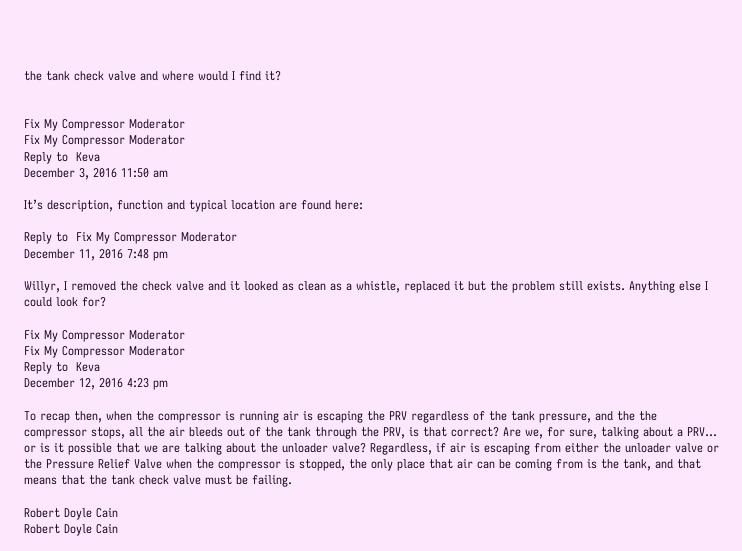the tank check valve and where would I find it?


Fix My Compressor Moderator
Fix My Compressor Moderator
Reply to  Keva
December 3, 2016 11:50 am

It’s description, function and typical location are found here:

Reply to  Fix My Compressor Moderator
December 11, 2016 7:48 pm

Willyr, I removed the check valve and it looked as clean as a whistle, replaced it but the problem still exists. Anything else I could look for?

Fix My Compressor Moderator
Fix My Compressor Moderator
Reply to  Keva
December 12, 2016 4:23 pm

To recap then, when the compressor is running air is escaping the PRV regardless of the tank pressure, and the the compressor stops, all the air bleeds out of the tank through the PRV, is that correct? Are we, for sure, talking about a PRV… or is it possible that we are talking about the unloader valve? Regardless, if air is escaping from either the unloader valve or the Pressure Relief Valve when the compressor is stopped, the only place that air can be coming from is the tank, and that means that the tank check valve must be failing.

Robert Doyle Cain
Robert Doyle Cain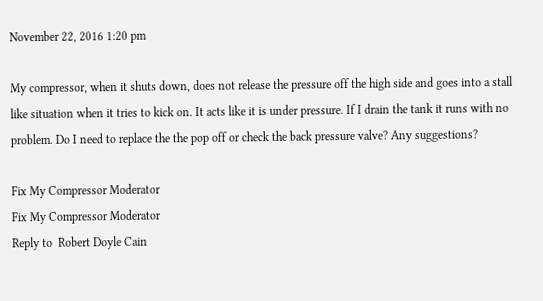November 22, 2016 1:20 pm

My compressor, when it shuts down, does not release the pressure off the high side and goes into a stall like situation when it tries to kick on. It acts like it is under pressure. If I drain the tank it runs with no problem. Do I need to replace the the pop off or check the back pressure valve? Any suggestions?

Fix My Compressor Moderator
Fix My Compressor Moderator
Reply to  Robert Doyle Cain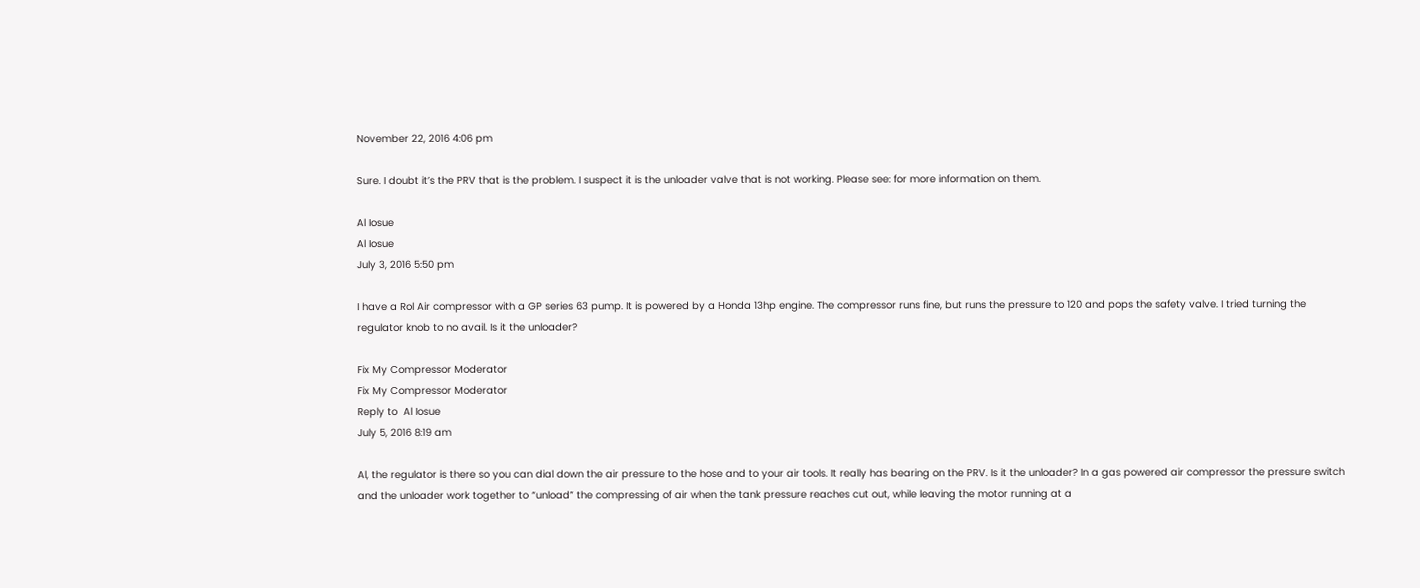November 22, 2016 4:06 pm

Sure. I doubt it’s the PRV that is the problem. I suspect it is the unloader valve that is not working. Please see: for more information on them.

Al Iosue
Al Iosue
July 3, 2016 5:50 pm

I have a Rol Air compressor with a GP series 63 pump. It is powered by a Honda 13hp engine. The compressor runs fine, but runs the pressure to 120 and pops the safety valve. I tried turning the regulator knob to no avail. Is it the unloader?

Fix My Compressor Moderator
Fix My Compressor Moderator
Reply to  Al Iosue
July 5, 2016 8:19 am

Al, the regulator is there so you can dial down the air pressure to the hose and to your air tools. It really has bearing on the PRV. Is it the unloader? In a gas powered air compressor the pressure switch and the unloader work together to “unload” the compressing of air when the tank pressure reaches cut out, while leaving the motor running at a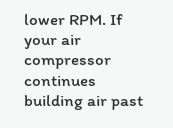lower RPM. If your air compressor continues building air past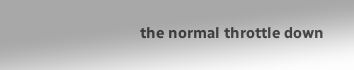the normal throttle down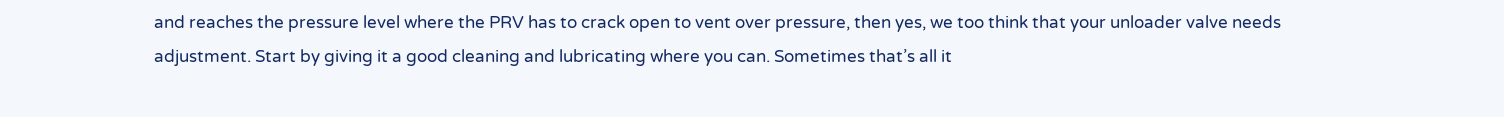and reaches the pressure level where the PRV has to crack open to vent over pressure, then yes, we too think that your unloader valve needs adjustment. Start by giving it a good cleaning and lubricating where you can. Sometimes that’s all it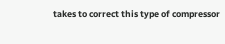takes to correct this type of compressor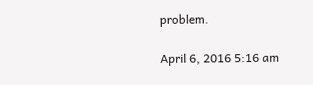problem.

April 6, 2016 5:16 am